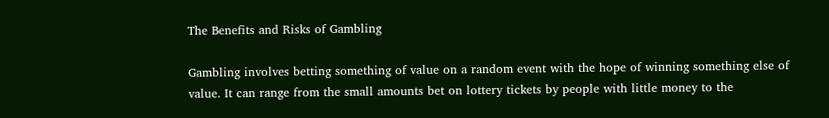The Benefits and Risks of Gambling

Gambling involves betting something of value on a random event with the hope of winning something else of value. It can range from the small amounts bet on lottery tickets by people with little money to the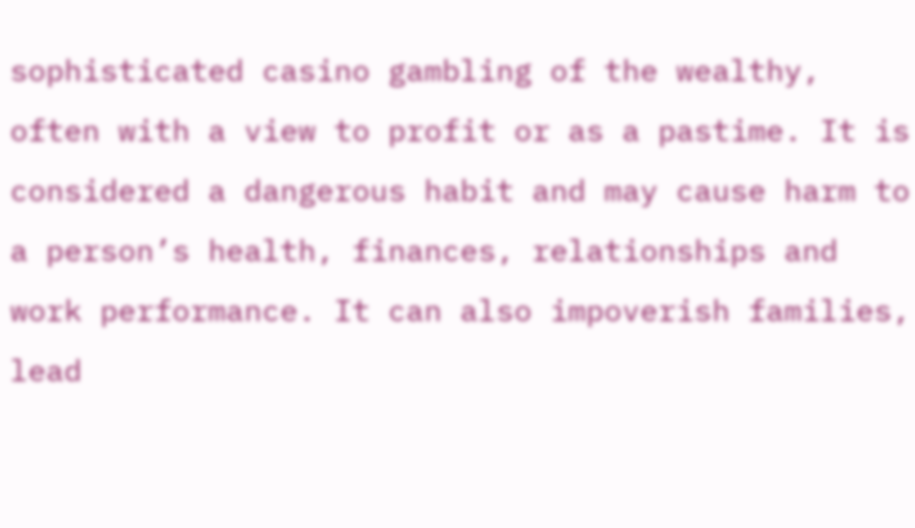sophisticated casino gambling of the wealthy, often with a view to profit or as a pastime. It is considered a dangerous habit and may cause harm to a person’s health, finances, relationships and work performance. It can also impoverish families, lead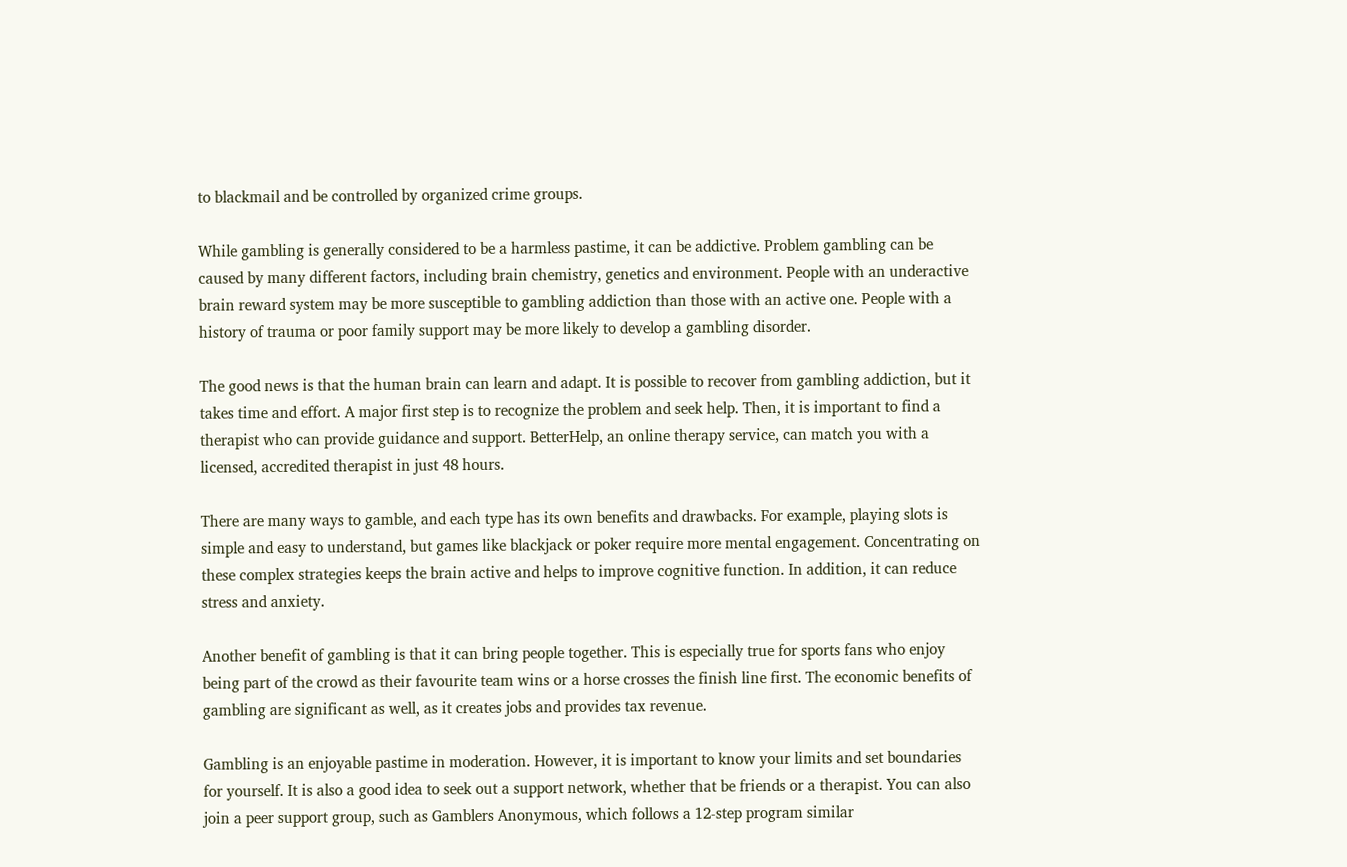to blackmail and be controlled by organized crime groups.

While gambling is generally considered to be a harmless pastime, it can be addictive. Problem gambling can be caused by many different factors, including brain chemistry, genetics and environment. People with an underactive brain reward system may be more susceptible to gambling addiction than those with an active one. People with a history of trauma or poor family support may be more likely to develop a gambling disorder.

The good news is that the human brain can learn and adapt. It is possible to recover from gambling addiction, but it takes time and effort. A major first step is to recognize the problem and seek help. Then, it is important to find a therapist who can provide guidance and support. BetterHelp, an online therapy service, can match you with a licensed, accredited therapist in just 48 hours.

There are many ways to gamble, and each type has its own benefits and drawbacks. For example, playing slots is simple and easy to understand, but games like blackjack or poker require more mental engagement. Concentrating on these complex strategies keeps the brain active and helps to improve cognitive function. In addition, it can reduce stress and anxiety.

Another benefit of gambling is that it can bring people together. This is especially true for sports fans who enjoy being part of the crowd as their favourite team wins or a horse crosses the finish line first. The economic benefits of gambling are significant as well, as it creates jobs and provides tax revenue.

Gambling is an enjoyable pastime in moderation. However, it is important to know your limits and set boundaries for yourself. It is also a good idea to seek out a support network, whether that be friends or a therapist. You can also join a peer support group, such as Gamblers Anonymous, which follows a 12-step program similar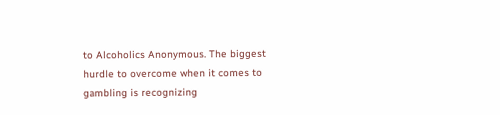to Alcoholics Anonymous. The biggest hurdle to overcome when it comes to gambling is recognizing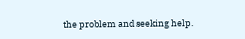the problem and seeking help.